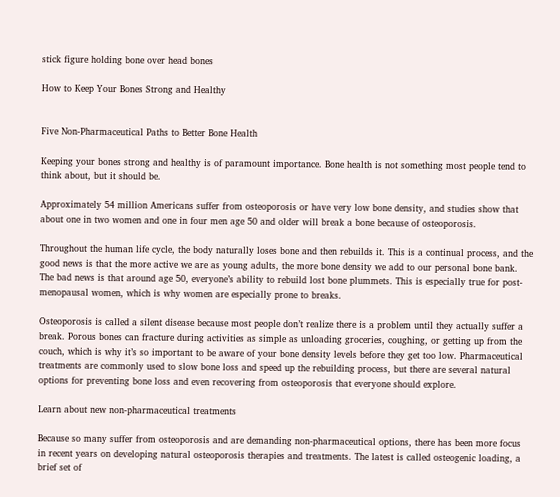stick figure holding bone over head bones

How to Keep Your Bones Strong and Healthy


Five Non-Pharmaceutical Paths to Better Bone Health

Keeping your bones strong and healthy is of paramount importance. Bone health is not something most people tend to think about, but it should be.

Approximately 54 million Americans suffer from osteoporosis or have very low bone density, and studies show that about one in two women and one in four men age 50 and older will break a bone because of osteoporosis.

Throughout the human life cycle, the body naturally loses bone and then rebuilds it. This is a continual process, and the good news is that the more active we are as young adults, the more bone density we add to our personal bone bank. The bad news is that around age 50, everyone’s ability to rebuild lost bone plummets. This is especially true for post-menopausal women, which is why women are especially prone to breaks.

Osteoporosis is called a silent disease because most people don’t realize there is a problem until they actually suffer a break. Porous bones can fracture during activities as simple as unloading groceries, coughing, or getting up from the couch, which is why it’s so important to be aware of your bone density levels before they get too low. Pharmaceutical treatments are commonly used to slow bone loss and speed up the rebuilding process, but there are several natural options for preventing bone loss and even recovering from osteoporosis that everyone should explore.

Learn about new non-pharmaceutical treatments

Because so many suffer from osteoporosis and are demanding non-pharmaceutical options, there has been more focus in recent years on developing natural osteoporosis therapies and treatments. The latest is called osteogenic loading, a brief set of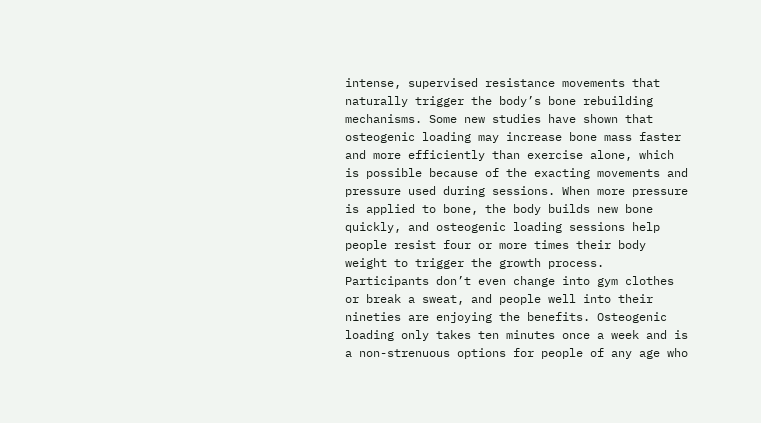intense, supervised resistance movements that naturally trigger the body’s bone rebuilding mechanisms. Some new studies have shown that osteogenic loading may increase bone mass faster and more efficiently than exercise alone, which is possible because of the exacting movements and pressure used during sessions. When more pressure is applied to bone, the body builds new bone quickly, and osteogenic loading sessions help people resist four or more times their body weight to trigger the growth process. Participants don’t even change into gym clothes or break a sweat, and people well into their nineties are enjoying the benefits. Osteogenic loading only takes ten minutes once a week and is a non-strenuous options for people of any age who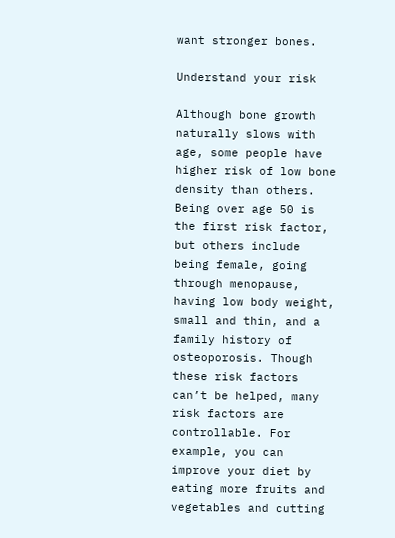want stronger bones.

Understand your risk

Although bone growth naturally slows with age, some people have higher risk of low bone density than others. Being over age 50 is the first risk factor, but others include being female, going through menopause, having low body weight, small and thin, and a family history of osteoporosis. Though these risk factors can’t be helped, many risk factors are controllable. For example, you can improve your diet by eating more fruits and vegetables and cutting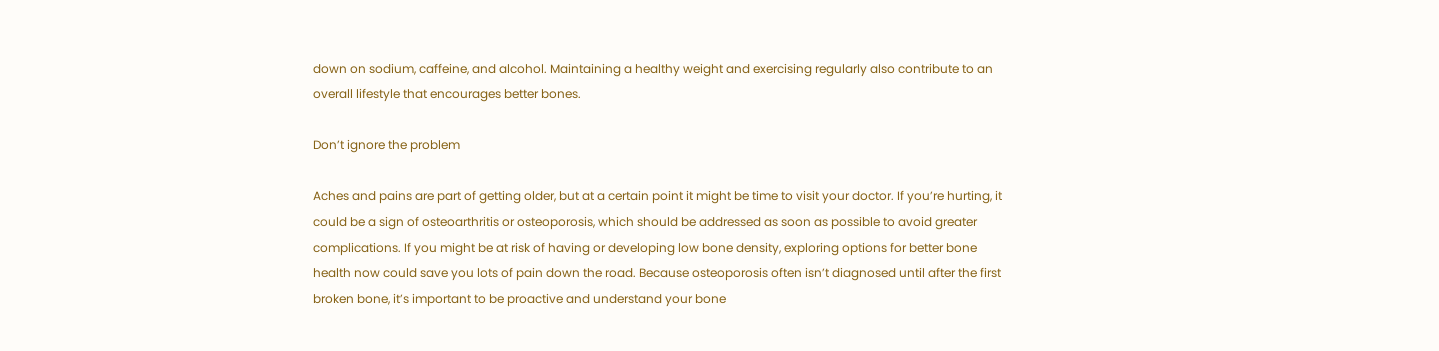down on sodium, caffeine, and alcohol. Maintaining a healthy weight and exercising regularly also contribute to an overall lifestyle that encourages better bones.

Don’t ignore the problem

Aches and pains are part of getting older, but at a certain point it might be time to visit your doctor. If you’re hurting, it could be a sign of osteoarthritis or osteoporosis, which should be addressed as soon as possible to avoid greater complications. If you might be at risk of having or developing low bone density, exploring options for better bone health now could save you lots of pain down the road. Because osteoporosis often isn’t diagnosed until after the first broken bone, it’s important to be proactive and understand your bone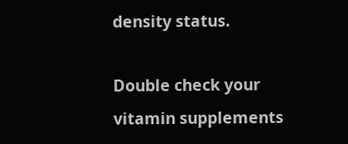density status.

Double check your vitamin supplements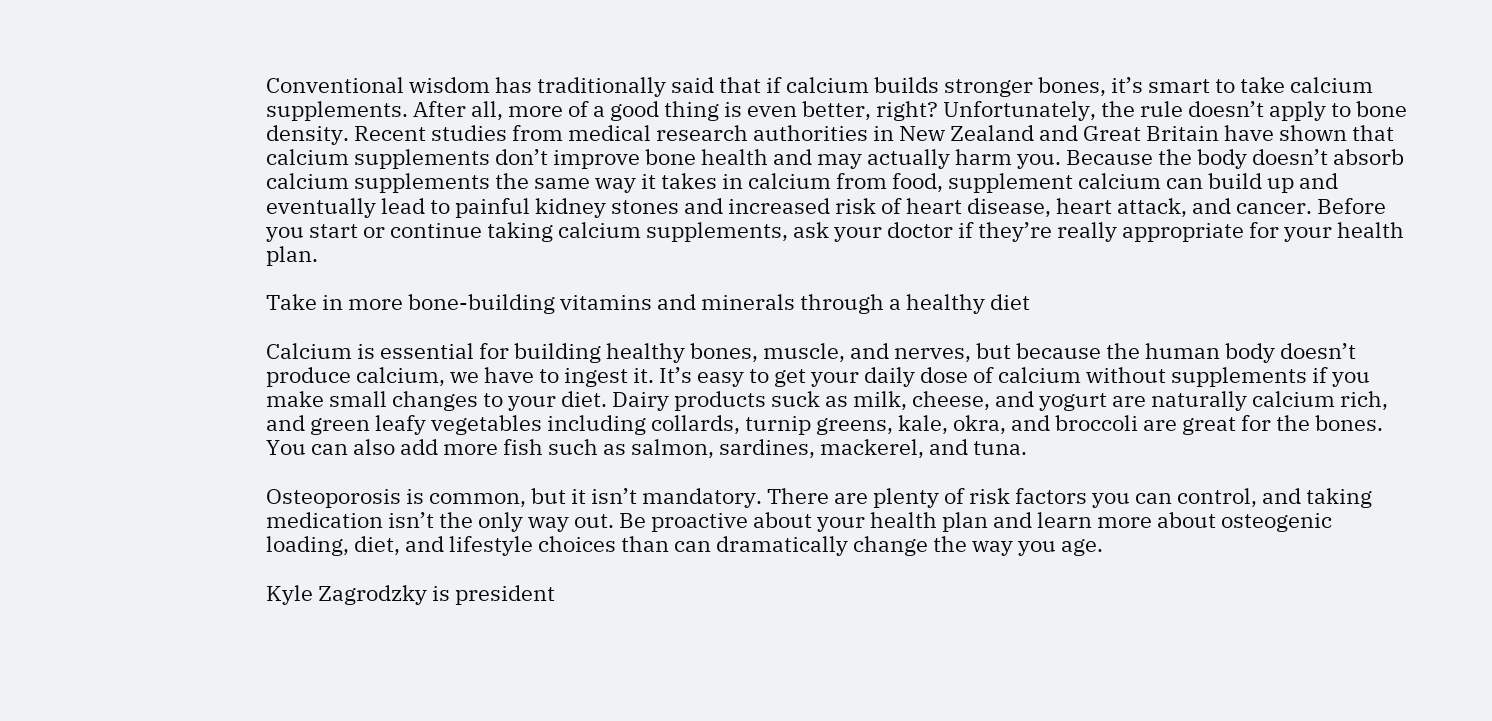Conventional wisdom has traditionally said that if calcium builds stronger bones, it’s smart to take calcium supplements. After all, more of a good thing is even better, right? Unfortunately, the rule doesn’t apply to bone density. Recent studies from medical research authorities in New Zealand and Great Britain have shown that calcium supplements don’t improve bone health and may actually harm you. Because the body doesn’t absorb calcium supplements the same way it takes in calcium from food, supplement calcium can build up and eventually lead to painful kidney stones and increased risk of heart disease, heart attack, and cancer. Before you start or continue taking calcium supplements, ask your doctor if they’re really appropriate for your health plan.

Take in more bone-building vitamins and minerals through a healthy diet

Calcium is essential for building healthy bones, muscle, and nerves, but because the human body doesn’t produce calcium, we have to ingest it. It’s easy to get your daily dose of calcium without supplements if you make small changes to your diet. Dairy products suck as milk, cheese, and yogurt are naturally calcium rich, and green leafy vegetables including collards, turnip greens, kale, okra, and broccoli are great for the bones. You can also add more fish such as salmon, sardines, mackerel, and tuna.

Osteoporosis is common, but it isn’t mandatory. There are plenty of risk factors you can control, and taking medication isn’t the only way out. Be proactive about your health plan and learn more about osteogenic loading, diet, and lifestyle choices than can dramatically change the way you age.

Kyle Zagrodzky is president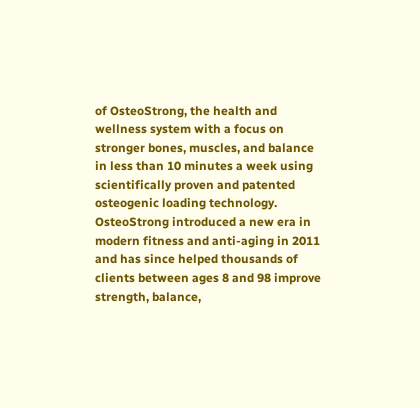of OsteoStrong, the health and wellness system with a focus on stronger bones, muscles, and balance in less than 10 minutes a week using scientifically proven and patented osteogenic loading technology. OsteoStrong introduced a new era in modern fitness and anti-aging in 2011 and has since helped thousands of clients between ages 8 and 98 improve strength, balance,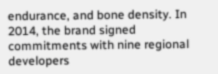endurance, and bone density. In 2014, the brand signed commitments with nine regional developers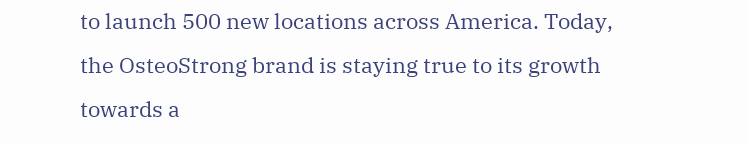to launch 500 new locations across America. Today, the OsteoStrong brand is staying true to its growth towards a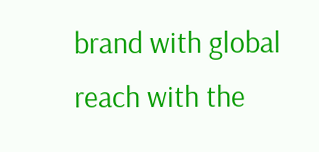brand with global reach with the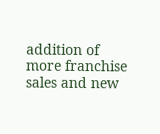addition of more franchise sales and new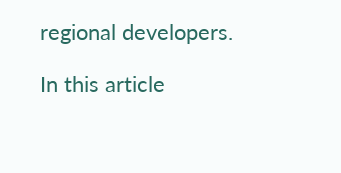regional developers.

In this article